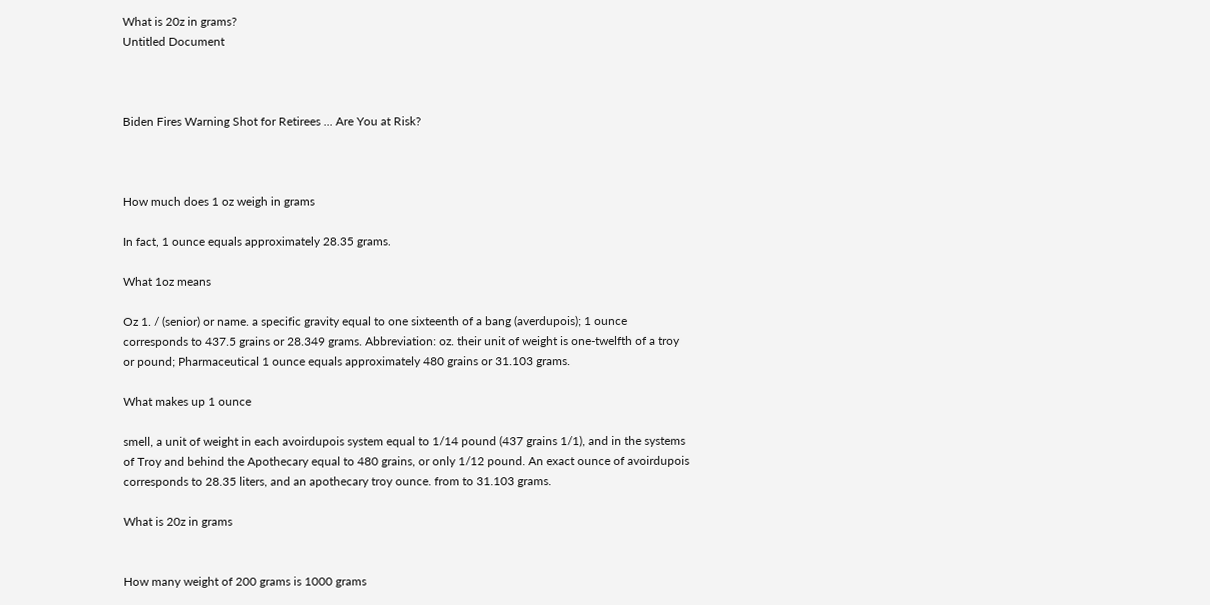What is 20z in grams?
Untitled Document



Biden Fires Warning Shot for Retirees ... Are You at Risk?



How much does 1 oz weigh in grams

In fact, 1 ounce equals approximately 28.35 grams.

What 1oz means

Oz 1. / (senior) or name. a specific gravity equal to one sixteenth of a bang (averdupois); 1 ounce corresponds to 437.5 grains or 28.349 grams. Abbreviation: oz. their unit of weight is one-twelfth of a troy or pound; Pharmaceutical 1 ounce equals approximately 480 grains or 31.103 grams.

What makes up 1 ounce

smell, a unit of weight in each avoirdupois system equal to 1/14 pound (437 grains 1/1), and in the systems of Troy and behind the Apothecary equal to 480 grains, or only 1/12 pound. An exact ounce of avoirdupois corresponds to 28.35 liters, and an apothecary troy ounce. from to 31.103 grams.

What is 20z in grams


How many weight of 200 grams is 1000 grams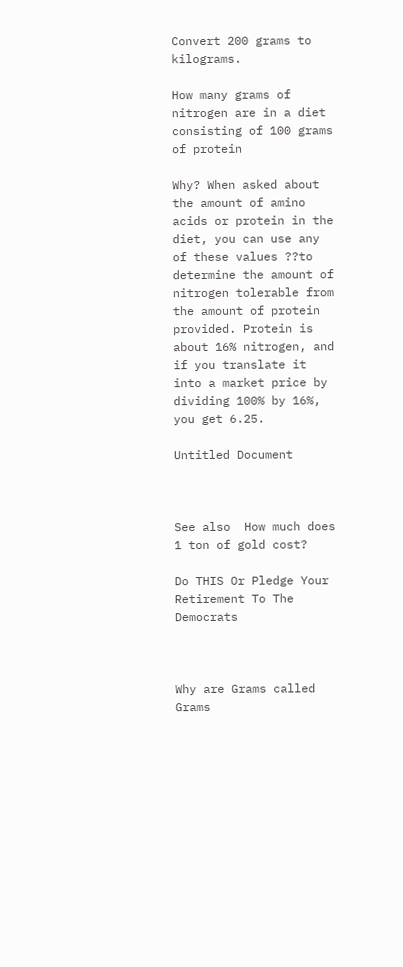Convert 200 grams to kilograms.

How many grams of nitrogen are in a diet consisting of 100 grams of protein

Why? When asked about the amount of amino acids or protein in the diet, you can use any of these values ??to determine the amount of nitrogen tolerable from the amount of protein provided. Protein is about 16% nitrogen, and if you translate it into a market price by dividing 100% by 16%, you get 6.25.

Untitled Document



See also  How much does 1 ton of gold cost?

Do THIS Or Pledge Your Retirement To The Democrats



Why are Grams called Grams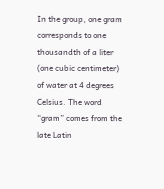In the group, one gram corresponds to one thousandth of a liter (one cubic centimeter) of water at 4 degrees Celsius. The word “gram” comes from the late Latin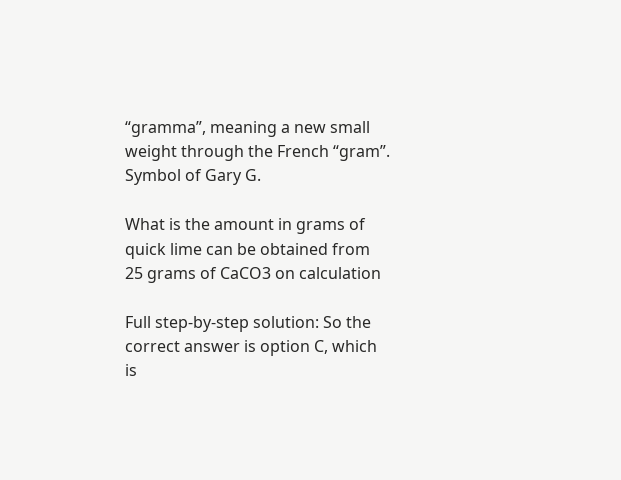“gramma”, meaning a new small weight through the French “gram”. Symbol of Gary G.

What is the amount in grams of quick lime can be obtained from 25 grams of CaCO3 on calculation

Full step-by-step solution: So the correct answer is option C, which is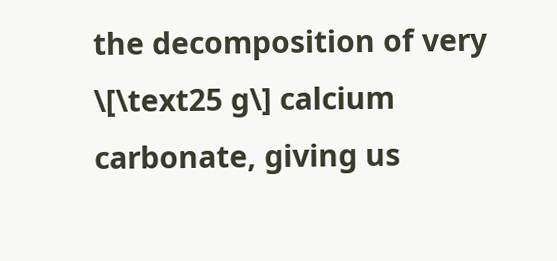the decomposition of very \[\text25 g\] calcium carbonate, giving us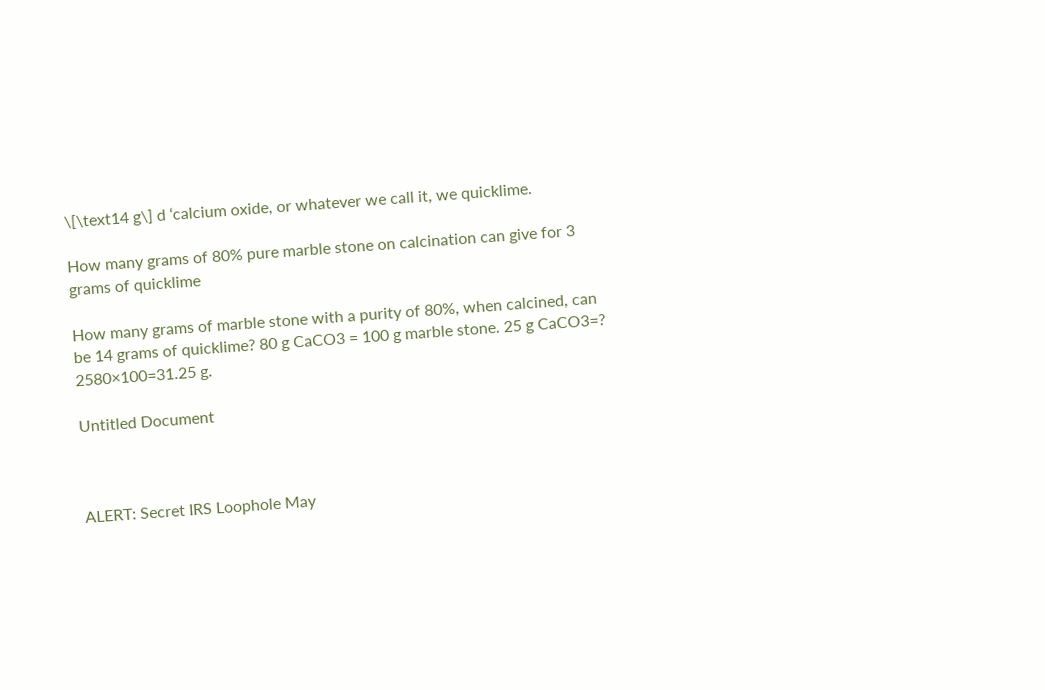\[\text14 g\] d ‘calcium oxide, or whatever we call it, we quicklime.

How many grams of 80% pure marble stone on calcination can give for 3 grams of quicklime

How many grams of marble stone with a purity of 80%, when calcined, can be 14 grams of quicklime? 80 g CaCO3 = 100 g marble stone. 25 g CaCO3=? 2580×100=31.25 g.

Untitled Document



ALERT: Secret IRS Loophole May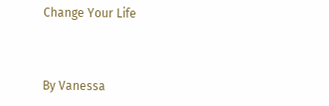Change Your Life



By Vanessa